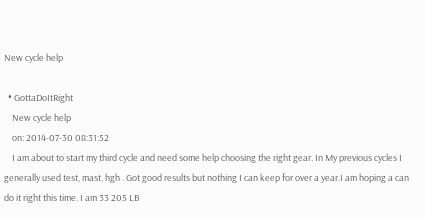New cycle help

  • GottaDoItRight
    New cycle help
    on: 2014-07-30 08:31:52
    I am about to start my third cycle and need some help choosing the right gear. In My previous cycles I generally used test, mast, hgh . Got good results but nothing I can keep for over a year.I am hoping a can do it right this time. I am 33 205 LB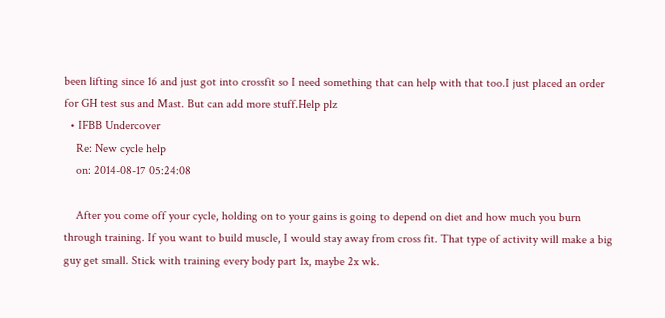been lifting since 16 and just got into crossfit so I need something that can help with that too.I just placed an order for GH test sus and Mast. But can add more stuff.Help plz
  • IFBB Undercover
    Re: New cycle help
    on: 2014-08-17 05:24:08

    After you come off your cycle, holding on to your gains is going to depend on diet and how much you burn through training. If you want to build muscle, I would stay away from cross fit. That type of activity will make a big guy get small. Stick with training every body part 1x, maybe 2x wk.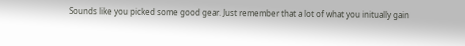Sounds like you picked some good gear. Just remember that a lot of what you initually gain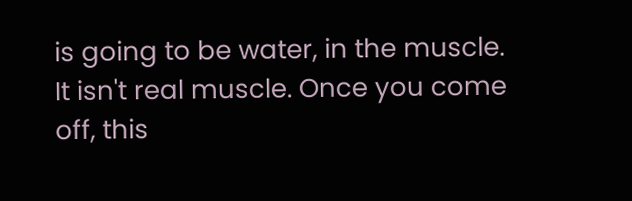is going to be water, in the muscle. It isn't real muscle. Once you come off, this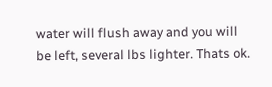water will flush away and you will be left, several lbs lighter. Thats ok.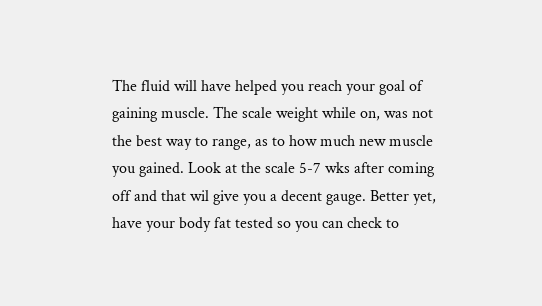The fluid will have helped you reach your goal of gaining muscle. The scale weight while on, was not the best way to range, as to how much new muscle you gained. Look at the scale 5-7 wks after coming off and that wil give you a decent gauge. Better yet, have your body fat tested so you can check to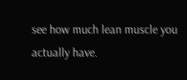see how much lean muscle you actually have.